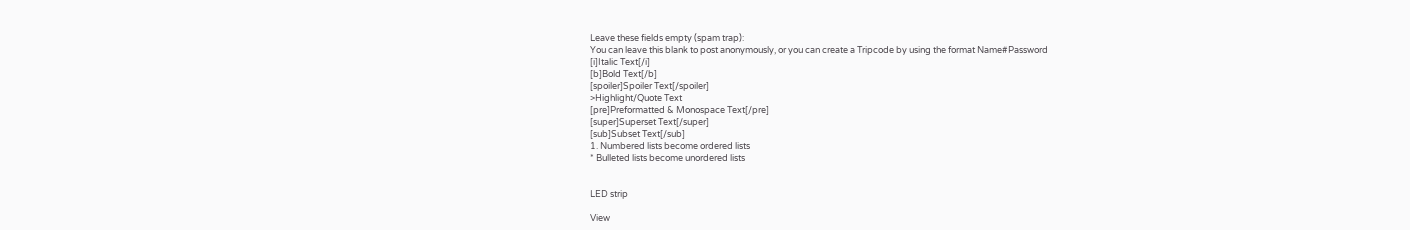Leave these fields empty (spam trap):
You can leave this blank to post anonymously, or you can create a Tripcode by using the format Name#Password
[i]Italic Text[/i]
[b]Bold Text[/b]
[spoiler]Spoiler Text[/spoiler]
>Highlight/Quote Text
[pre]Preformatted & Monospace Text[/pre]
[super]Superset Text[/super]
[sub]Subset Text[/sub]
1. Numbered lists become ordered lists
* Bulleted lists become unordered lists


LED strip

View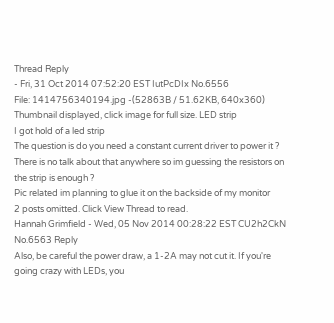Thread Reply
- Fri, 31 Oct 2014 07:52:20 EST IutPcDIx No.6556
File: 1414756340194.jpg -(52863B / 51.62KB, 640x360) Thumbnail displayed, click image for full size. LED strip
I got hold of a led strip
The question is do you need a constant current driver to power it ?
There is no talk about that anywhere so im guessing the resistors on the strip is enough ?
Pic related im planning to glue it on the backside of my monitor
2 posts omitted. Click View Thread to read.
Hannah Grimfield - Wed, 05 Nov 2014 00:28:22 EST CU2h2CkN No.6563 Reply
Also, be careful the power draw, a 1-2A may not cut it. If you're going crazy with LEDs, you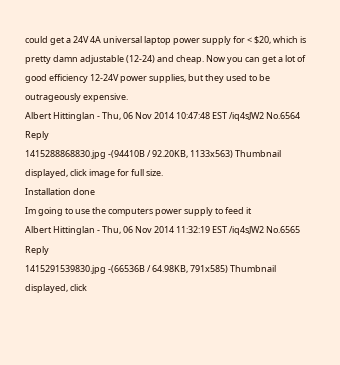could get a 24V 4A universal laptop power supply for < $20, which is pretty damn adjustable (12-24) and cheap. Now you can get a lot of good efficiency 12-24V power supplies, but they used to be outrageously expensive.
Albert Hittinglan - Thu, 06 Nov 2014 10:47:48 EST /iq4sJW2 No.6564 Reply
1415288868830.jpg -(94410B / 92.20KB, 1133x563) Thumbnail displayed, click image for full size.
Installation done
Im going to use the computers power supply to feed it
Albert Hittinglan - Thu, 06 Nov 2014 11:32:19 EST /iq4sJW2 No.6565 Reply
1415291539830.jpg -(66536B / 64.98KB, 791x585) Thumbnail displayed, click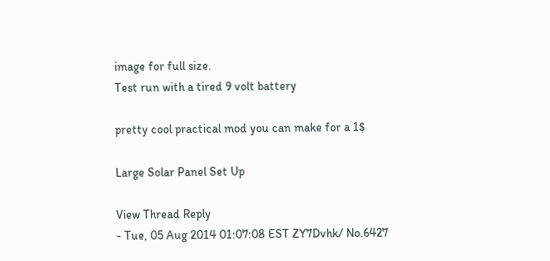image for full size.
Test run with a tired 9 volt battery

pretty cool practical mod you can make for a 1$

Large Solar Panel Set Up

View Thread Reply
- Tue, 05 Aug 2014 01:07:08 EST ZY7Dvhk/ No.6427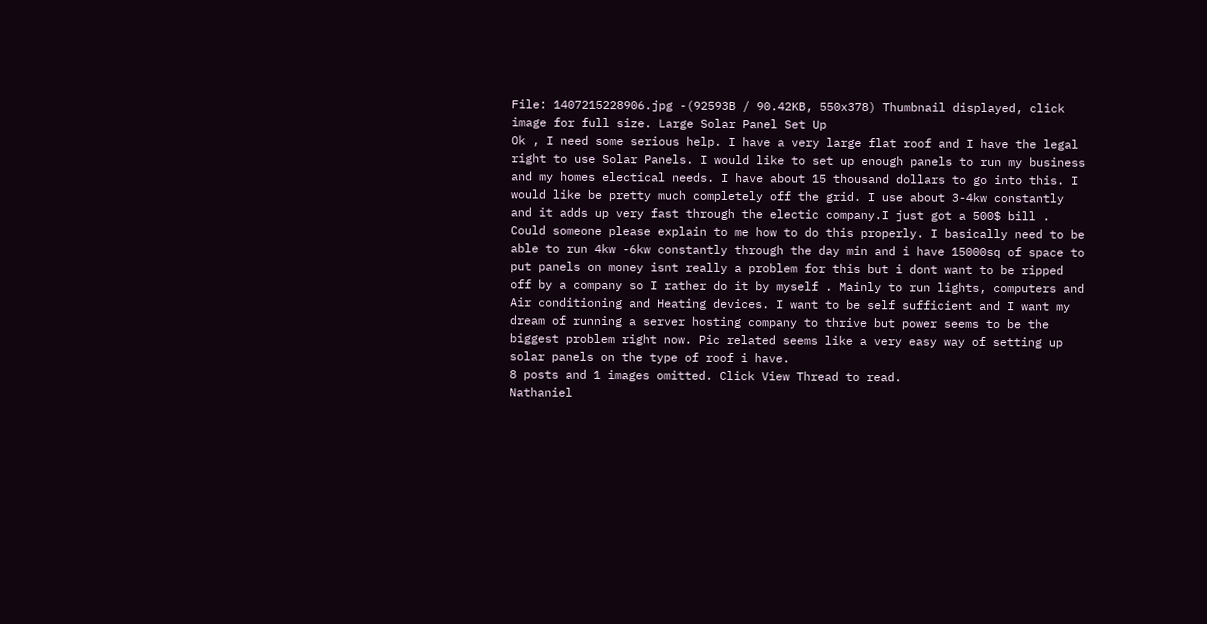File: 1407215228906.jpg -(92593B / 90.42KB, 550x378) Thumbnail displayed, click image for full size. Large Solar Panel Set Up
Ok , I need some serious help. I have a very large flat roof and I have the legal right to use Solar Panels. I would like to set up enough panels to run my business and my homes electical needs. I have about 15 thousand dollars to go into this. I would like be pretty much completely off the grid. I use about 3-4kw constantly and it adds up very fast through the electic company.I just got a 500$ bill . Could someone please explain to me how to do this properly. I basically need to be able to run 4kw -6kw constantly through the day min and i have 15000sq of space to put panels on money isnt really a problem for this but i dont want to be ripped off by a company so I rather do it by myself . Mainly to run lights, computers and Air conditioning and Heating devices. I want to be self sufficient and I want my dream of running a server hosting company to thrive but power seems to be the biggest problem right now. Pic related seems like a very easy way of setting up solar panels on the type of roof i have.
8 posts and 1 images omitted. Click View Thread to read.
Nathaniel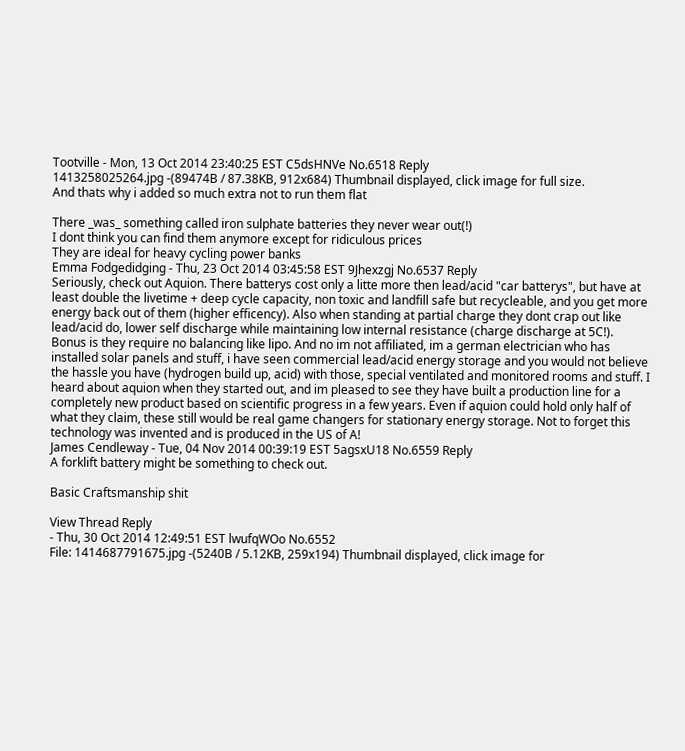Tootville - Mon, 13 Oct 2014 23:40:25 EST C5dsHNVe No.6518 Reply
1413258025264.jpg -(89474B / 87.38KB, 912x684) Thumbnail displayed, click image for full size.
And thats why i added so much extra not to run them flat

There _was_ something called iron sulphate batteries they never wear out(!)
I dont think you can find them anymore except for ridiculous prices
They are ideal for heavy cycling power banks
Emma Fodgedidging - Thu, 23 Oct 2014 03:45:58 EST 9Jhexzgj No.6537 Reply
Seriously, check out Aquion. There batterys cost only a litte more then lead/acid "car batterys", but have at least double the livetime + deep cycle capacity, non toxic and landfill safe but recycleable, and you get more energy back out of them (higher efficency). Also when standing at partial charge they dont crap out like lead/acid do, lower self discharge while maintaining low internal resistance (charge discharge at 5C!). Bonus is they require no balancing like lipo. And no im not affiliated, im a german electrician who has installed solar panels and stuff, i have seen commercial lead/acid energy storage and you would not believe the hassle you have (hydrogen build up, acid) with those, special ventilated and monitored rooms and stuff. I heard about aquion when they started out, and im pleased to see they have built a production line for a completely new product based on scientific progress in a few years. Even if aquion could hold only half of what they claim, these still would be real game changers for stationary energy storage. Not to forget this technology was invented and is produced in the US of A!
James Cendleway - Tue, 04 Nov 2014 00:39:19 EST 5agsxU18 No.6559 Reply
A forklift battery might be something to check out.

Basic Craftsmanship shit

View Thread Reply
- Thu, 30 Oct 2014 12:49:51 EST lwufqWOo No.6552
File: 1414687791675.jpg -(5240B / 5.12KB, 259x194) Thumbnail displayed, click image for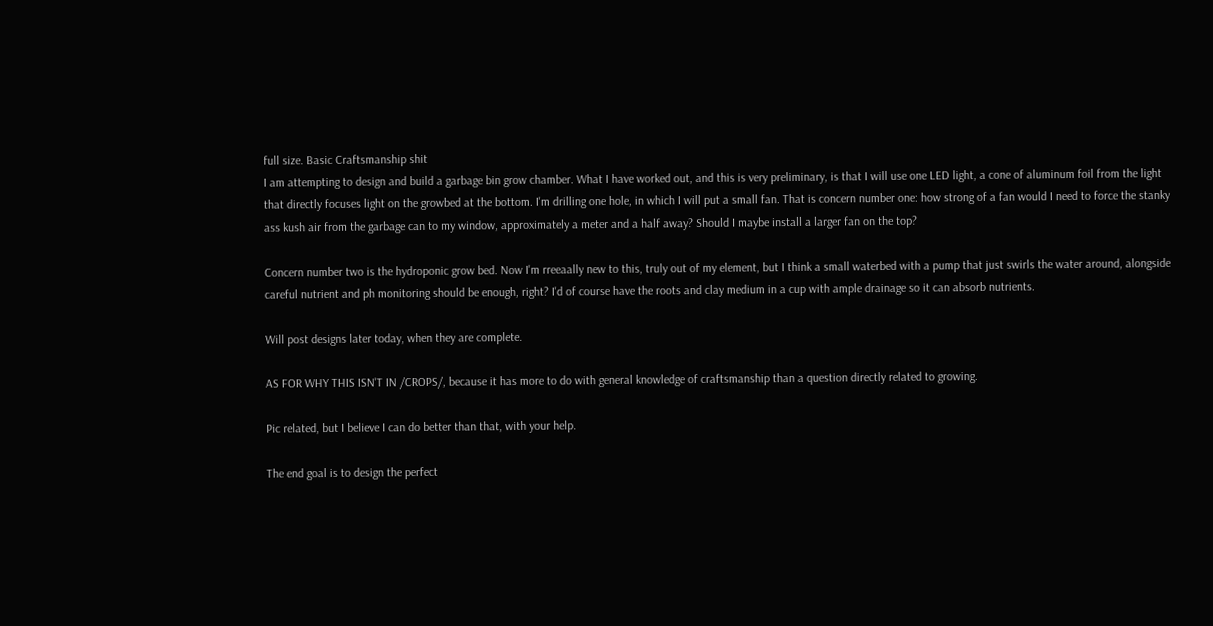full size. Basic Craftsmanship shit
I am attempting to design and build a garbage bin grow chamber. What I have worked out, and this is very preliminary, is that I will use one LED light, a cone of aluminum foil from the light that directly focuses light on the growbed at the bottom. I'm drilling one hole, in which I will put a small fan. That is concern number one: how strong of a fan would I need to force the stanky ass kush air from the garbage can to my window, approximately a meter and a half away? Should I maybe install a larger fan on the top?

Concern number two is the hydroponic grow bed. Now I'm rreeaally new to this, truly out of my element, but I think a small waterbed with a pump that just swirls the water around, alongside careful nutrient and ph monitoring should be enough, right? I'd of course have the roots and clay medium in a cup with ample drainage so it can absorb nutrients.

Will post designs later today, when they are complete.

AS FOR WHY THIS ISN'T IN /CROPS/, because it has more to do with general knowledge of craftsmanship than a question directly related to growing.

Pic related, but I believe I can do better than that, with your help.

The end goal is to design the perfect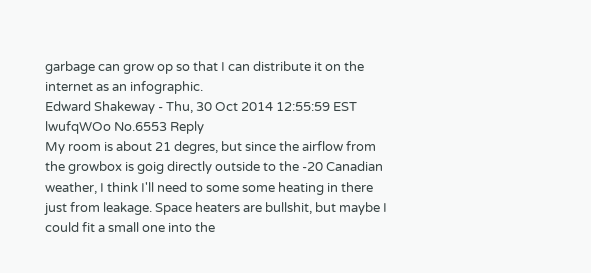garbage can grow op so that I can distribute it on the internet as an infographic.
Edward Shakeway - Thu, 30 Oct 2014 12:55:59 EST lwufqWOo No.6553 Reply
My room is about 21 degres, but since the airflow from the growbox is goig directly outside to the -20 Canadian weather, I think I'll need to some some heating in there just from leakage. Space heaters are bullshit, but maybe I could fit a small one into the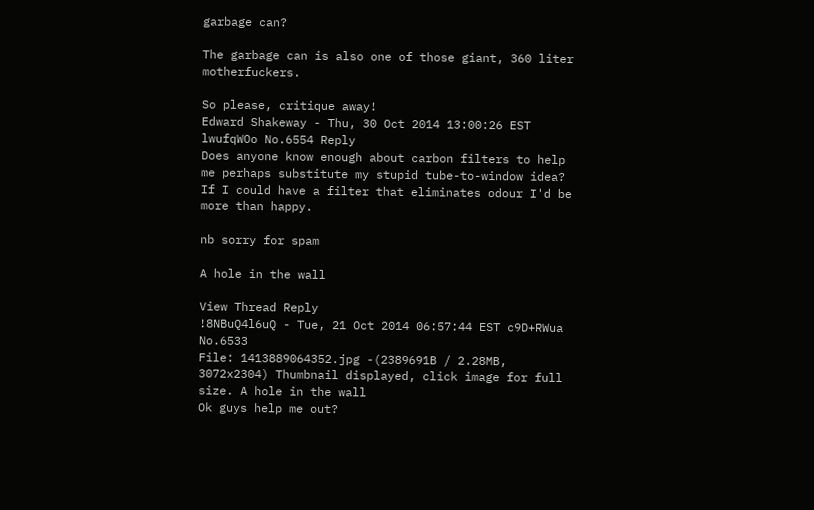garbage can?

The garbage can is also one of those giant, 360 liter motherfuckers.

So please, critique away!
Edward Shakeway - Thu, 30 Oct 2014 13:00:26 EST lwufqWOo No.6554 Reply
Does anyone know enough about carbon filters to help me perhaps substitute my stupid tube-to-window idea? If I could have a filter that eliminates odour I'd be more than happy.

nb sorry for spam

A hole in the wall

View Thread Reply
!8NBuQ4l6uQ - Tue, 21 Oct 2014 06:57:44 EST c9D+RWua No.6533
File: 1413889064352.jpg -(2389691B / 2.28MB, 3072x2304) Thumbnail displayed, click image for full size. A hole in the wall
Ok guys help me out?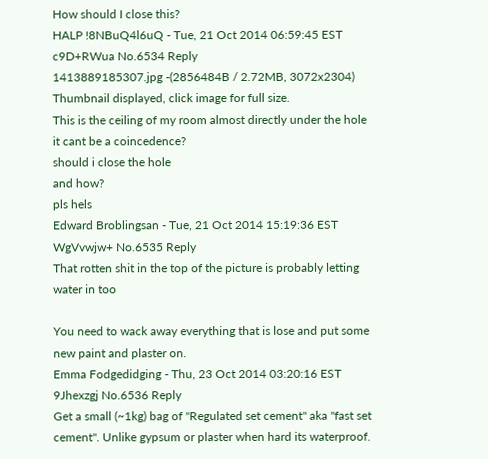How should I close this?
HALP !8NBuQ4l6uQ - Tue, 21 Oct 2014 06:59:45 EST c9D+RWua No.6534 Reply
1413889185307.jpg -(2856484B / 2.72MB, 3072x2304) Thumbnail displayed, click image for full size.
This is the ceiling of my room almost directly under the hole
it cant be a coincedence?
should i close the hole
and how?
pls hels
Edward Broblingsan - Tue, 21 Oct 2014 15:19:36 EST WgVvwjw+ No.6535 Reply
That rotten shit in the top of the picture is probably letting water in too

You need to wack away everything that is lose and put some new paint and plaster on.
Emma Fodgedidging - Thu, 23 Oct 2014 03:20:16 EST 9Jhexzgj No.6536 Reply
Get a small (~1kg) bag of "Regulated set cement" aka "fast set cement". Unlike gypsum or plaster when hard its waterproof.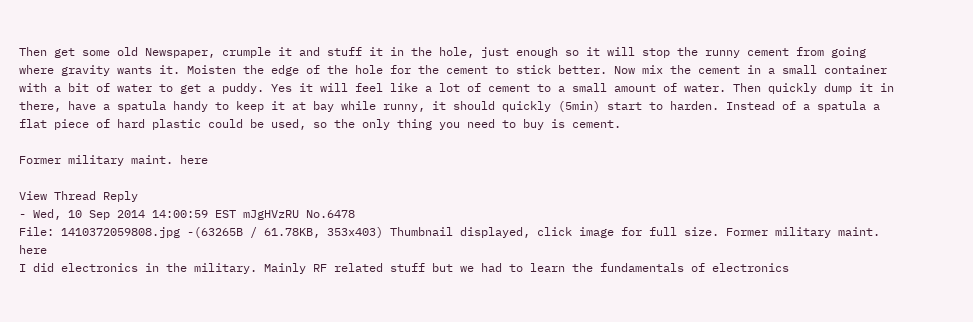Then get some old Newspaper, crumple it and stuff it in the hole, just enough so it will stop the runny cement from going where gravity wants it. Moisten the edge of the hole for the cement to stick better. Now mix the cement in a small container with a bit of water to get a puddy. Yes it will feel like a lot of cement to a small amount of water. Then quickly dump it in there, have a spatula handy to keep it at bay while runny, it should quickly (5min) start to harden. Instead of a spatula a flat piece of hard plastic could be used, so the only thing you need to buy is cement.

Former military maint. here

View Thread Reply
- Wed, 10 Sep 2014 14:00:59 EST mJgHVzRU No.6478
File: 1410372059808.jpg -(63265B / 61.78KB, 353x403) Thumbnail displayed, click image for full size. Former military maint. here
I did electronics in the military. Mainly RF related stuff but we had to learn the fundamentals of electronics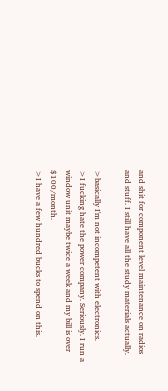and shit for component level maintenance on radios and stuff. I still have all the study materials actually.

>basically I'm not incompetent with electronics.
>I fucking hate the power company. Seriously. I run a window unit maybe twice a week and my bill is over $100/month.
>I have a few hundred bucks to spend on this.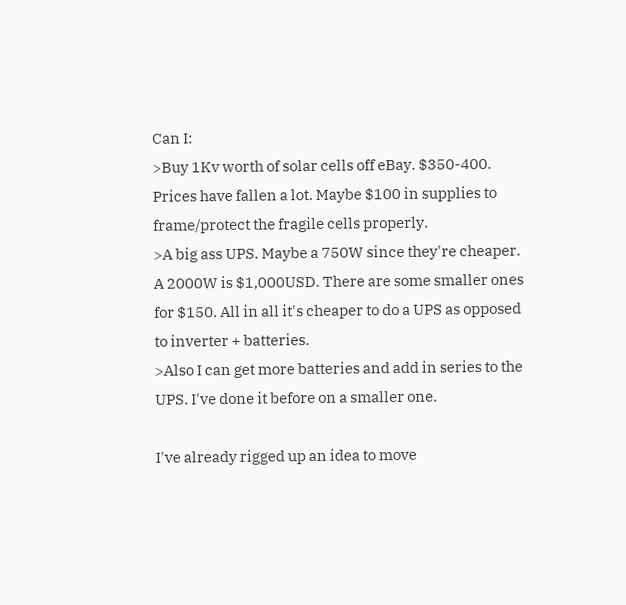Can I:
>Buy 1Kv worth of solar cells off eBay. $350-400. Prices have fallen a lot. Maybe $100 in supplies to frame/protect the fragile cells properly.
>A big ass UPS. Maybe a 750W since they're cheaper. A 2000W is $1,000USD. There are some smaller ones for $150. All in all it's cheaper to do a UPS as opposed to inverter + batteries.
>Also I can get more batteries and add in series to the UPS. I've done it before on a smaller one.

I've already rigged up an idea to move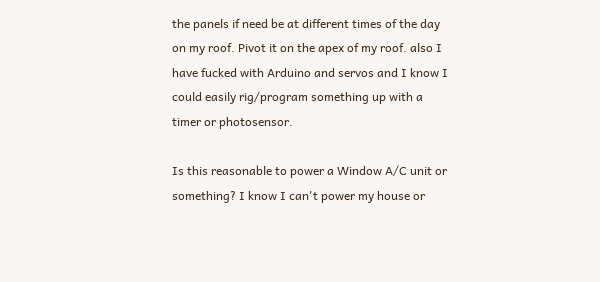the panels if need be at different times of the day on my roof. Pivot it on the apex of my roof. also I have fucked with Arduino and servos and I know I could easily rig/program something up with a timer or photosensor.

Is this reasonable to power a Window A/C unit or something? I know I can't power my house or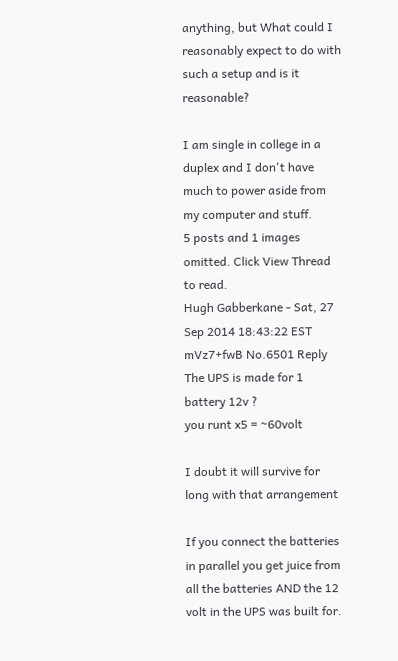anything, but What could I reasonably expect to do with such a setup and is it reasonable?

I am single in college in a duplex and I don't have much to power aside from my computer and stuff.
5 posts and 1 images omitted. Click View Thread to read.
Hugh Gabberkane - Sat, 27 Sep 2014 18:43:22 EST mVz7+fwB No.6501 Reply
The UPS is made for 1 battery 12v ?
you runt x5 = ~60volt

I doubt it will survive for long with that arrangement

If you connect the batteries in parallel you get juice from all the batteries AND the 12 volt in the UPS was built for.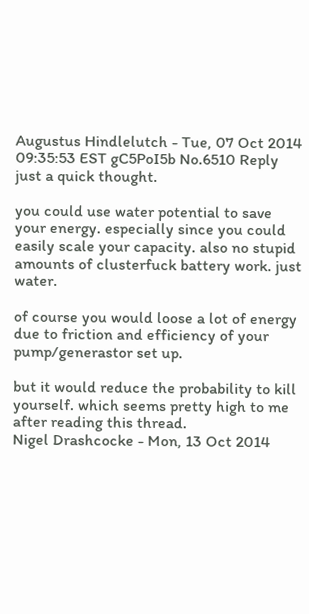Augustus Hindlelutch - Tue, 07 Oct 2014 09:35:53 EST gC5PoI5b No.6510 Reply
just a quick thought.

you could use water potential to save your energy. especially since you could easily scale your capacity. also no stupid amounts of clusterfuck battery work. just water.

of course you would loose a lot of energy due to friction and efficiency of your pump/generastor set up.

but it would reduce the probability to kill yourself. which seems pretty high to me after reading this thread.
Nigel Drashcocke - Mon, 13 Oct 2014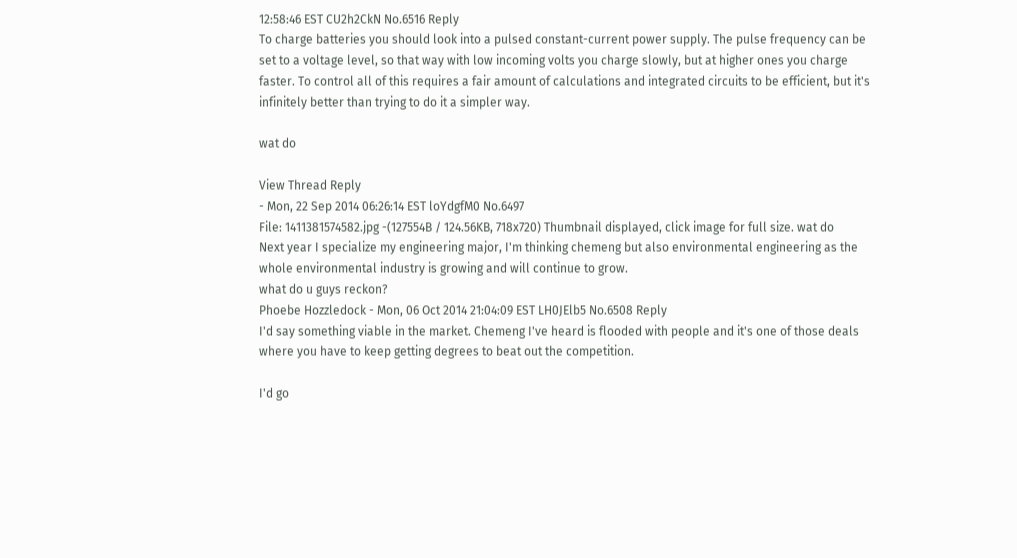12:58:46 EST CU2h2CkN No.6516 Reply
To charge batteries you should look into a pulsed constant-current power supply. The pulse frequency can be set to a voltage level, so that way with low incoming volts you charge slowly, but at higher ones you charge faster. To control all of this requires a fair amount of calculations and integrated circuits to be efficient, but it's infinitely better than trying to do it a simpler way.

wat do

View Thread Reply
- Mon, 22 Sep 2014 06:26:14 EST loYdgfM0 No.6497
File: 1411381574582.jpg -(127554B / 124.56KB, 718x720) Thumbnail displayed, click image for full size. wat do
Next year I specialize my engineering major, I'm thinking chemeng but also environmental engineering as the whole environmental industry is growing and will continue to grow.
what do u guys reckon?
Phoebe Hozzledock - Mon, 06 Oct 2014 21:04:09 EST LH0JElb5 No.6508 Reply
I'd say something viable in the market. Chemeng I've heard is flooded with people and it's one of those deals where you have to keep getting degrees to beat out the competition.

I'd go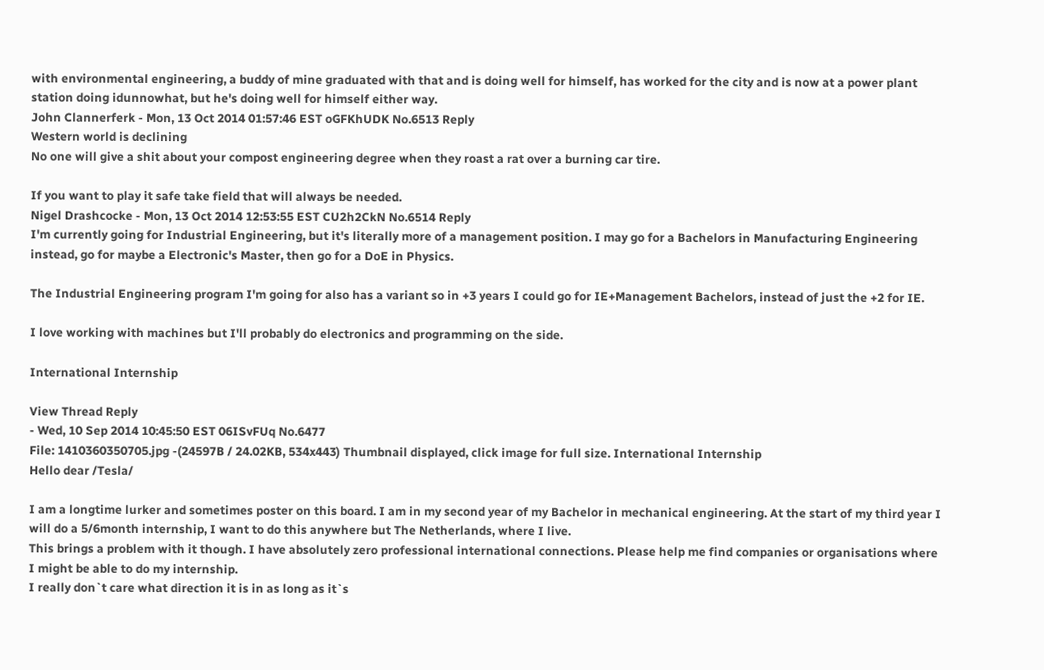with environmental engineering, a buddy of mine graduated with that and is doing well for himself, has worked for the city and is now at a power plant station doing idunnowhat, but he's doing well for himself either way.
John Clannerferk - Mon, 13 Oct 2014 01:57:46 EST oGFKhUDK No.6513 Reply
Western world is declining
No one will give a shit about your compost engineering degree when they roast a rat over a burning car tire.

If you want to play it safe take field that will always be needed.
Nigel Drashcocke - Mon, 13 Oct 2014 12:53:55 EST CU2h2CkN No.6514 Reply
I'm currently going for Industrial Engineering, but it's literally more of a management position. I may go for a Bachelors in Manufacturing Engineering instead, go for maybe a Electronic's Master, then go for a DoE in Physics.

The Industrial Engineering program I'm going for also has a variant so in +3 years I could go for IE+Management Bachelors, instead of just the +2 for IE.

I love working with machines but I'll probably do electronics and programming on the side.

International Internship

View Thread Reply
- Wed, 10 Sep 2014 10:45:50 EST 06ISvFUq No.6477
File: 1410360350705.jpg -(24597B / 24.02KB, 534x443) Thumbnail displayed, click image for full size. International Internship
Hello dear /Tesla/

I am a longtime lurker and sometimes poster on this board. I am in my second year of my Bachelor in mechanical engineering. At the start of my third year I will do a 5/6month internship, I want to do this anywhere but The Netherlands, where I live.
This brings a problem with it though. I have absolutely zero professional international connections. Please help me find companies or organisations where I might be able to do my internship.
I really don`t care what direction it is in as long as it`s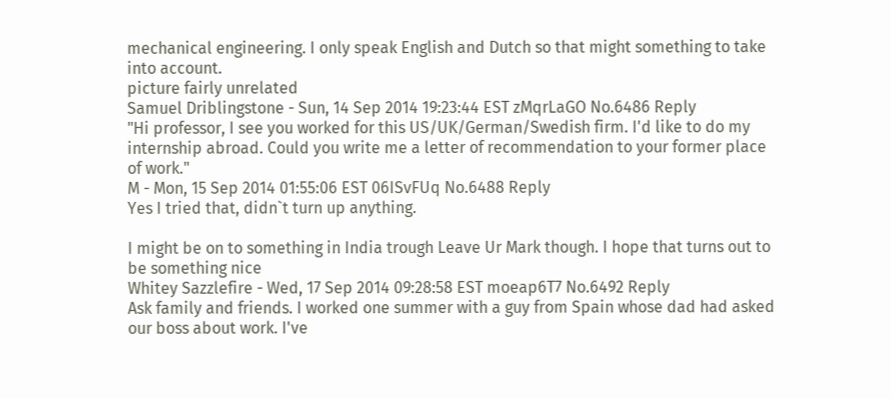mechanical engineering. I only speak English and Dutch so that might something to take into account.
picture fairly unrelated
Samuel Driblingstone - Sun, 14 Sep 2014 19:23:44 EST zMqrLaGO No.6486 Reply
"Hi professor, I see you worked for this US/UK/German/Swedish firm. I'd like to do my internship abroad. Could you write me a letter of recommendation to your former place of work."
M - Mon, 15 Sep 2014 01:55:06 EST 06ISvFUq No.6488 Reply
Yes I tried that, didn`t turn up anything.

I might be on to something in India trough Leave Ur Mark though. I hope that turns out to be something nice
Whitey Sazzlefire - Wed, 17 Sep 2014 09:28:58 EST moeap6T7 No.6492 Reply
Ask family and friends. I worked one summer with a guy from Spain whose dad had asked our boss about work. I've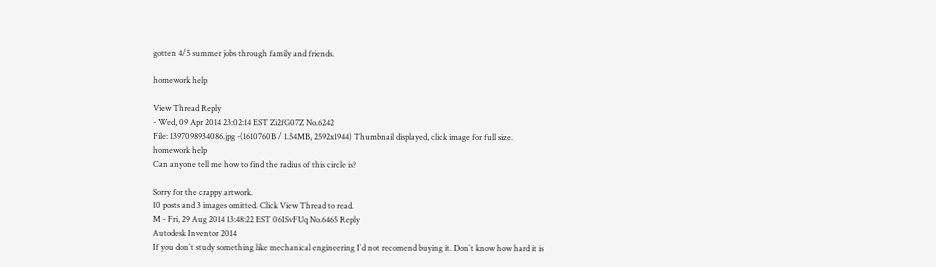gotten 4/5 summer jobs through family and friends.

homework help

View Thread Reply
- Wed, 09 Apr 2014 23:02:14 EST Zi2fG07Z No.6242
File: 1397098934086.jpg -(1610760B / 1.54MB, 2592x1944) Thumbnail displayed, click image for full size. homework help
Can anyone tell me how to find the radius of this circle is?

Sorry for the crappy artwork.
10 posts and 3 images omitted. Click View Thread to read.
M - Fri, 29 Aug 2014 13:48:22 EST 06ISvFUq No.6465 Reply
Autodesk Inventor 2014
If you don`t study something like mechanical engineering I`d not recomend buying it. Don`t know how hard it is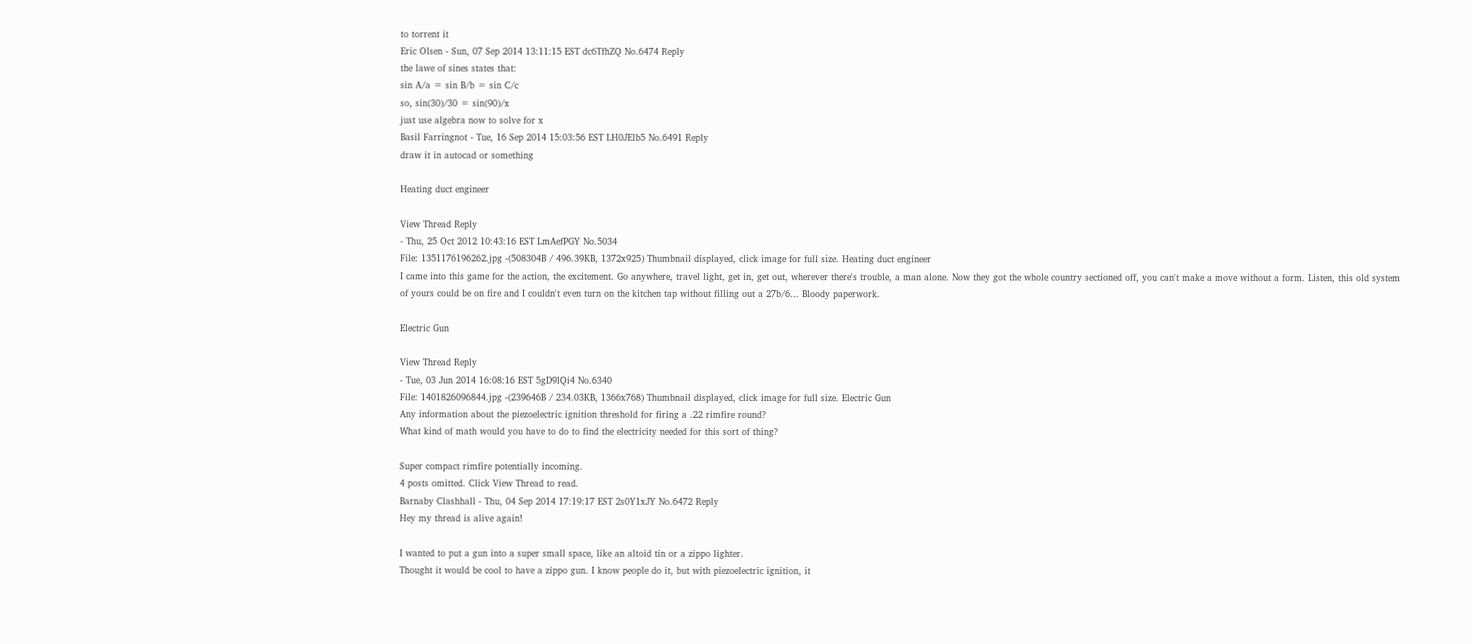to torrent it
Eric Olsen - Sun, 07 Sep 2014 13:11:15 EST dc6TfhZQ No.6474 Reply
the lawe of sines states that:
sin A/a = sin B/b = sin C/c
so, sin(30)/30 = sin(90)/x
just use algebra now to solve for x
Basil Farringnot - Tue, 16 Sep 2014 15:03:56 EST LH0JElb5 No.6491 Reply
draw it in autocad or something

Heating duct engineer

View Thread Reply
- Thu, 25 Oct 2012 10:43:16 EST LmAefPGY No.5034
File: 1351176196262.jpg -(508304B / 496.39KB, 1372x925) Thumbnail displayed, click image for full size. Heating duct engineer
I came into this game for the action, the excitement. Go anywhere, travel light, get in, get out, wherever there's trouble, a man alone. Now they got the whole country sectioned off, you can't make a move without a form. Listen, this old system of yours could be on fire and I couldn't even turn on the kitchen tap without filling out a 27b/6... Bloody paperwork.

Electric Gun

View Thread Reply
- Tue, 03 Jun 2014 16:08:16 EST 5gD9lQi4 No.6340
File: 1401826096844.jpg -(239646B / 234.03KB, 1366x768) Thumbnail displayed, click image for full size. Electric Gun
Any information about the piezoelectric ignition threshold for firing a .22 rimfire round?
What kind of math would you have to do to find the electricity needed for this sort of thing?

Super compact rimfire potentially incoming.
4 posts omitted. Click View Thread to read.
Barnaby Clashhall - Thu, 04 Sep 2014 17:19:17 EST 2s0Y1xJY No.6472 Reply
Hey my thread is alive again!

I wanted to put a gun into a super small space, like an altoid tin or a zippo lighter.
Thought it would be cool to have a zippo gun. I know people do it, but with piezoelectric ignition, it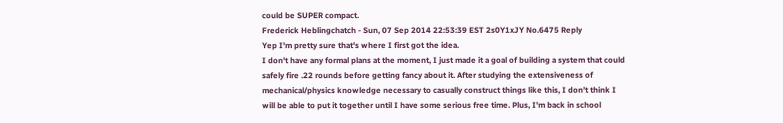could be SUPER compact.
Frederick Heblingchatch - Sun, 07 Sep 2014 22:53:39 EST 2s0Y1xJY No.6475 Reply
Yep I'm pretty sure that's where I first got the idea.
I don't have any formal plans at the moment, I just made it a goal of building a system that could safely fire .22 rounds before getting fancy about it. After studying the extensiveness of mechanical/physics knowledge necessary to casually construct things like this, I don't think I will be able to put it together until I have some serious free time. Plus, I'm back in school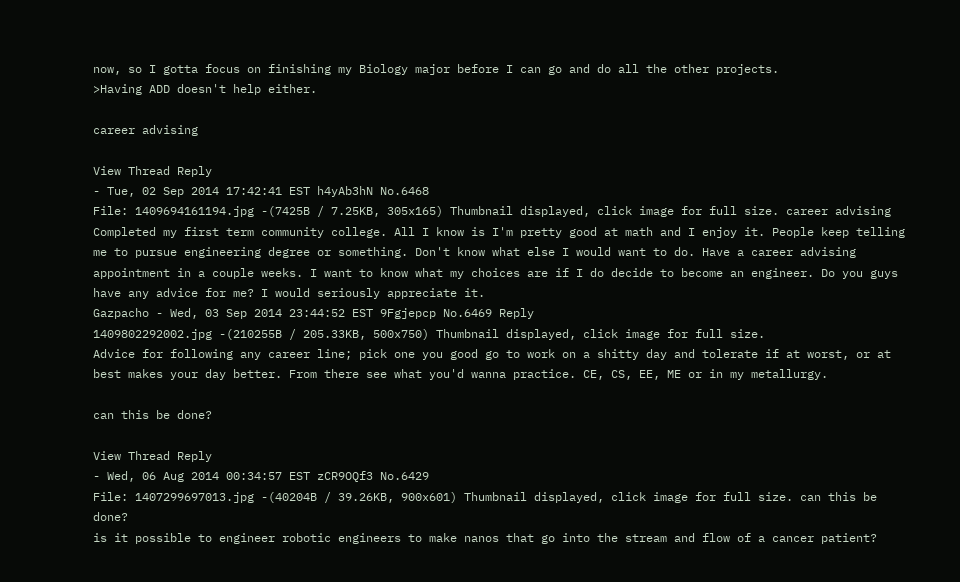now, so I gotta focus on finishing my Biology major before I can go and do all the other projects.
>Having ADD doesn't help either.

career advising

View Thread Reply
- Tue, 02 Sep 2014 17:42:41 EST h4yAb3hN No.6468
File: 1409694161194.jpg -(7425B / 7.25KB, 305x165) Thumbnail displayed, click image for full size. career advising
Completed my first term community college. All I know is I'm pretty good at math and I enjoy it. People keep telling me to pursue engineering degree or something. Don't know what else I would want to do. Have a career advising appointment in a couple weeks. I want to know what my choices are if I do decide to become an engineer. Do you guys have any advice for me? I would seriously appreciate it.
Gazpacho - Wed, 03 Sep 2014 23:44:52 EST 9Fgjepcp No.6469 Reply
1409802292002.jpg -(210255B / 205.33KB, 500x750) Thumbnail displayed, click image for full size.
Advice for following any career line; pick one you good go to work on a shitty day and tolerate if at worst, or at best makes your day better. From there see what you'd wanna practice. CE, CS, EE, ME or in my metallurgy.

can this be done?

View Thread Reply
- Wed, 06 Aug 2014 00:34:57 EST zCR9OQf3 No.6429
File: 1407299697013.jpg -(40204B / 39.26KB, 900x601) Thumbnail displayed, click image for full size. can this be done?
is it possible to engineer robotic engineers to make nanos that go into the stream and flow of a cancer patient?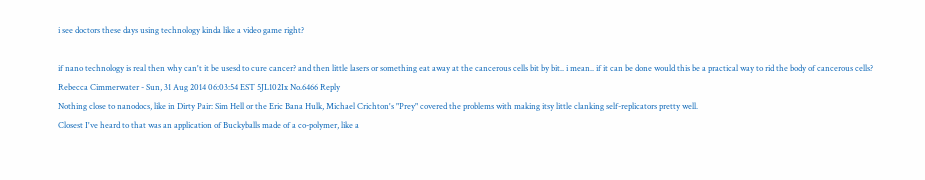i see doctors these days using technology kinda like a video game right?

if nano technology is real then why can't it be usesd to cure cancer? and then little lasers or something eat away at the cancerous cells bit by bit.. i mean.. if it can be done would this be a practical way to rid the body of cancerous cells?
Rebecca Cimmerwater - Sun, 31 Aug 2014 06:03:54 EST 5JL102Ix No.6466 Reply
Nothing close to nanodocs, like in Dirty Pair: Sim Hell or the Eric Bana Hulk, Michael Crichton's "Prey" covered the problems with making itsy little clanking self-replicators pretty well.
Closest I've heard to that was an application of Buckyballs made of a co-polymer, like a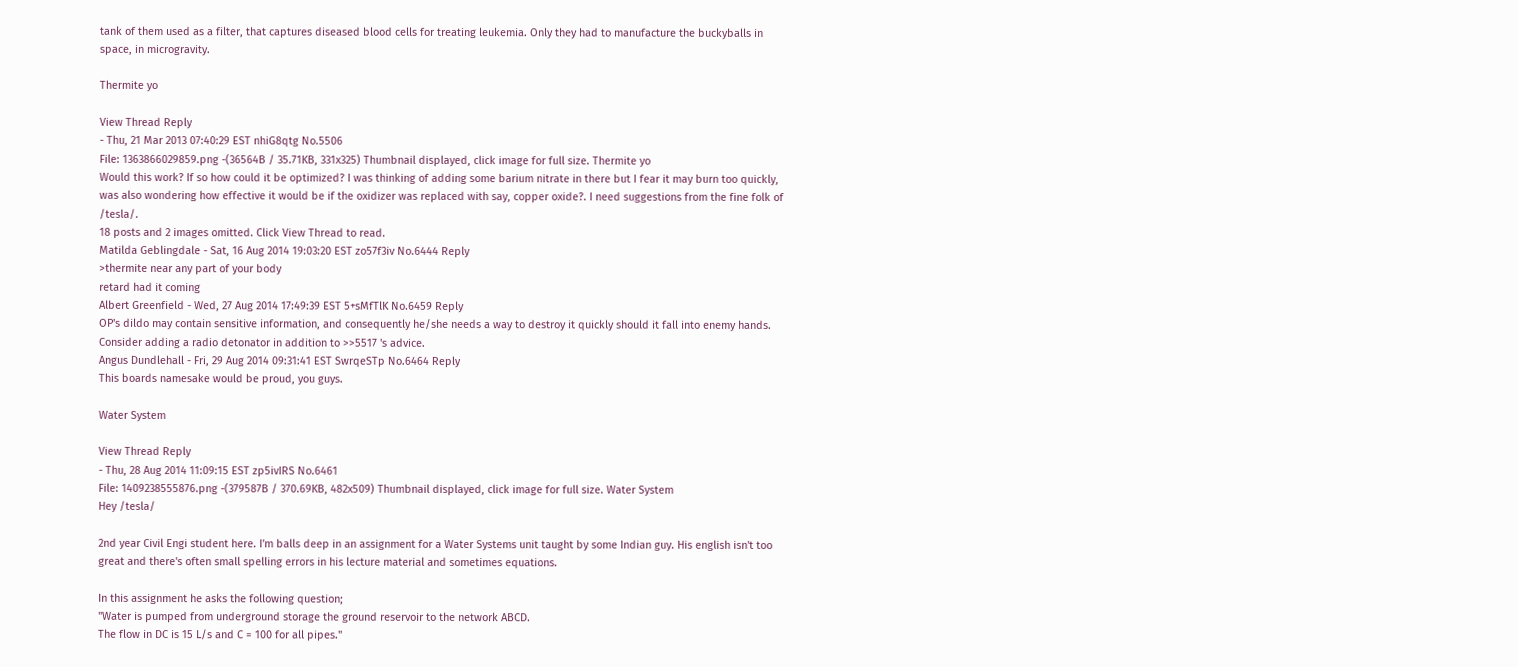tank of them used as a filter, that captures diseased blood cells for treating leukemia. Only they had to manufacture the buckyballs in space, in microgravity.

Thermite yo

View Thread Reply
- Thu, 21 Mar 2013 07:40:29 EST nhiG8qtg No.5506
File: 1363866029859.png -(36564B / 35.71KB, 331x325) Thumbnail displayed, click image for full size. Thermite yo
Would this work? If so how could it be optimized? I was thinking of adding some barium nitrate in there but I fear it may burn too quickly, was also wondering how effective it would be if the oxidizer was replaced with say, copper oxide?. I need suggestions from the fine folk of /tesla/.
18 posts and 2 images omitted. Click View Thread to read.
Matilda Geblingdale - Sat, 16 Aug 2014 19:03:20 EST zo57f3iv No.6444 Reply
>thermite near any part of your body
retard had it coming
Albert Greenfield - Wed, 27 Aug 2014 17:49:39 EST 5+sMfTlK No.6459 Reply
OP's dildo may contain sensitive information, and consequently he/she needs a way to destroy it quickly should it fall into enemy hands. Consider adding a radio detonator in addition to >>5517 's advice.
Angus Dundlehall - Fri, 29 Aug 2014 09:31:41 EST SwrqeSTp No.6464 Reply
This boards namesake would be proud, you guys.

Water System

View Thread Reply
- Thu, 28 Aug 2014 11:09:15 EST zp5ivIRS No.6461
File: 1409238555876.png -(379587B / 370.69KB, 482x509) Thumbnail displayed, click image for full size. Water System
Hey /tesla/

2nd year Civil Engi student here. I'm balls deep in an assignment for a Water Systems unit taught by some Indian guy. His english isn't too great and there's often small spelling errors in his lecture material and sometimes equations.

In this assignment he asks the following question;
"Water is pumped from underground storage the ground reservoir to the network ABCD.
The flow in DC is 15 L/s and C = 100 for all pipes."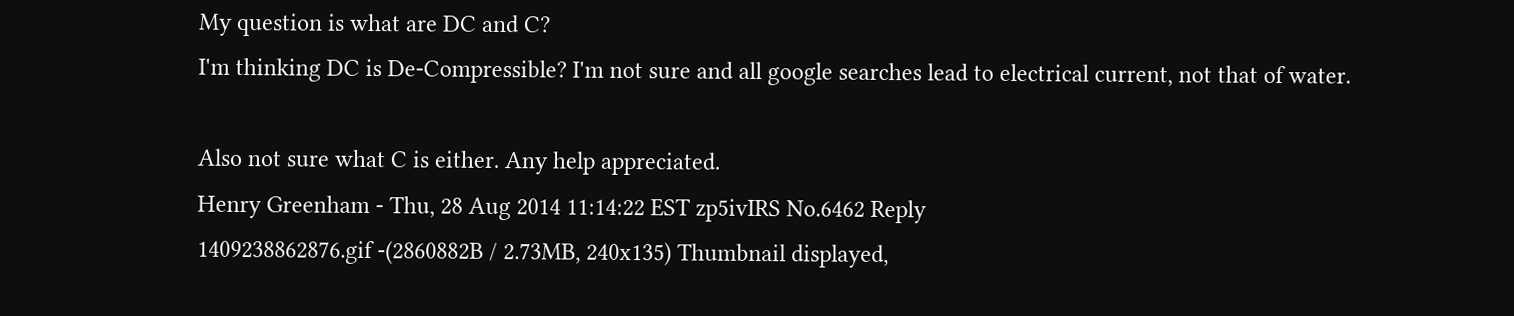My question is what are DC and C?
I'm thinking DC is De-Compressible? I'm not sure and all google searches lead to electrical current, not that of water.

Also not sure what C is either. Any help appreciated.
Henry Greenham - Thu, 28 Aug 2014 11:14:22 EST zp5ivIRS No.6462 Reply
1409238862876.gif -(2860882B / 2.73MB, 240x135) Thumbnail displayed,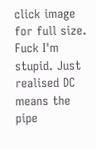click image for full size.
Fuck I'm stupid. Just realised DC means the pipe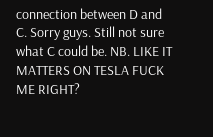connection between D and C. Sorry guys. Still not sure what C could be. NB. LIKE IT MATTERS ON TESLA FUCK ME RIGHT?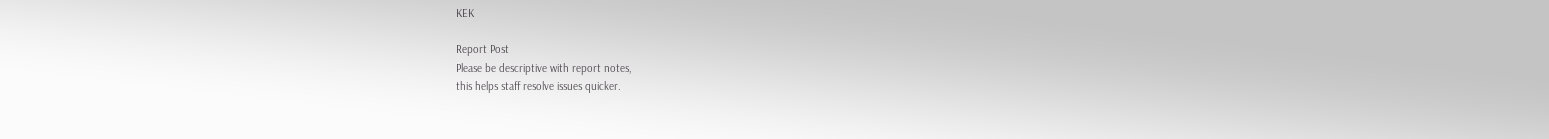KEK

Report Post
Please be descriptive with report notes,
this helps staff resolve issues quicker.